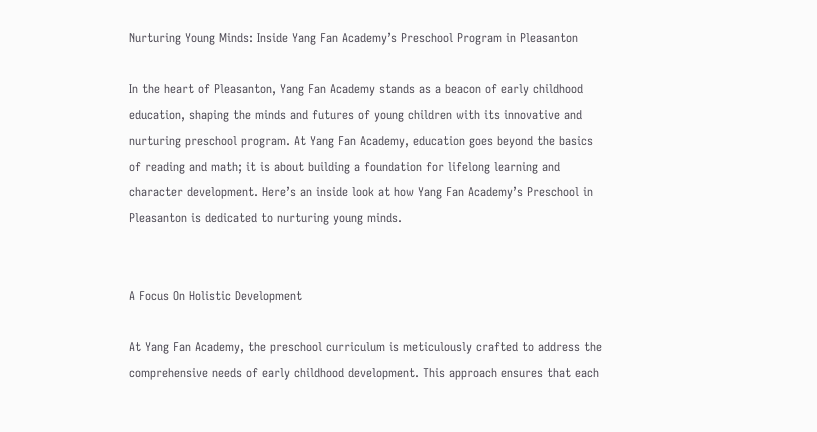Nurturing Young Minds: Inside Yang Fan Academy’s Preschool Program in Pleasanton

In the heart of Pleasanton, Yang Fan Academy stands as a beacon of early childhood education, shaping the minds and futures of young children with its innovative and nurturing preschool program. At Yang Fan Academy, education goes beyond the basics of reading and math; it is about building a foundation for lifelong learning and character development. Here’s an inside look at how Yang Fan Academy’s Preschool in Pleasanton is dedicated to nurturing young minds.


A Focus On Holistic Development

At Yang Fan Academy, the preschool curriculum is meticulously crafted to address the comprehensive needs of early childhood development. This approach ensures that each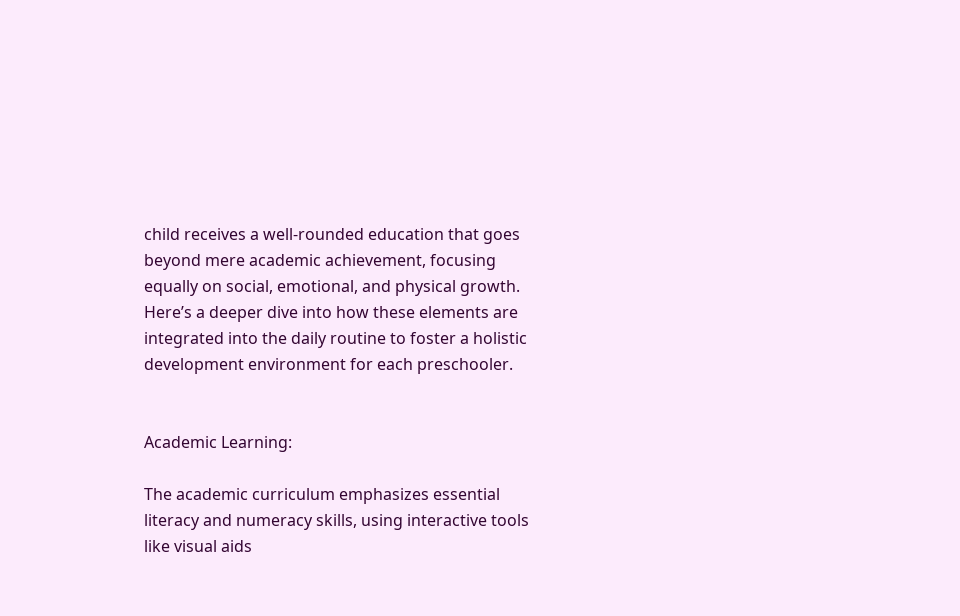child receives a well-rounded education that goes beyond mere academic achievement, focusing equally on social, emotional, and physical growth. Here’s a deeper dive into how these elements are integrated into the daily routine to foster a holistic development environment for each preschooler.


Academic Learning:

The academic curriculum emphasizes essential literacy and numeracy skills, using interactive tools like visual aids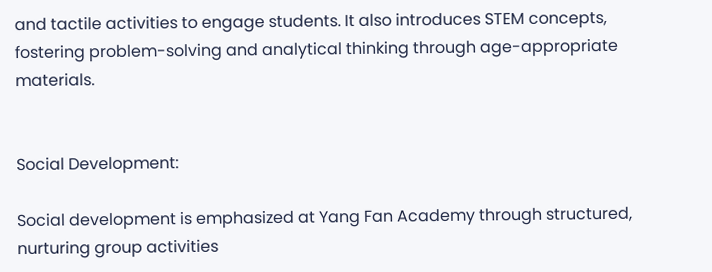and tactile activities to engage students. It also introduces STEM concepts, fostering problem-solving and analytical thinking through age-appropriate materials.


Social Development:

Social development is emphasized at Yang Fan Academy through structured, nurturing group activities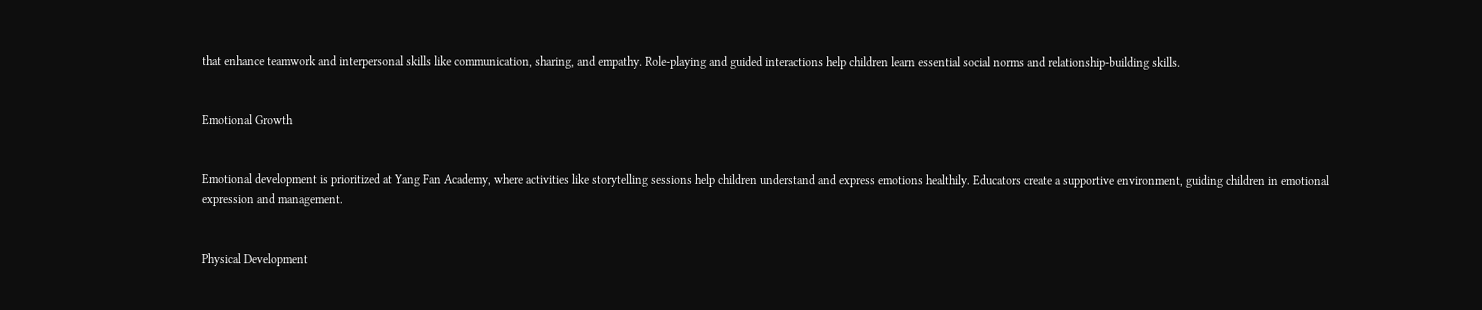that enhance teamwork and interpersonal skills like communication, sharing, and empathy. Role-playing and guided interactions help children learn essential social norms and relationship-building skills.


Emotional Growth


Emotional development is prioritized at Yang Fan Academy, where activities like storytelling sessions help children understand and express emotions healthily. Educators create a supportive environment, guiding children in emotional expression and management.


Physical Development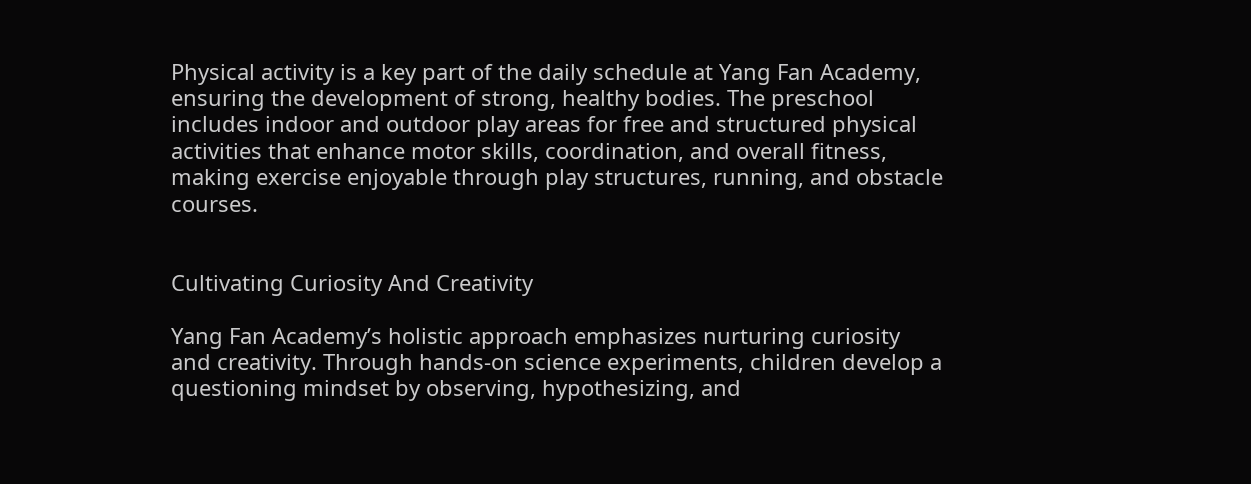Physical activity is a key part of the daily schedule at Yang Fan Academy, ensuring the development of strong, healthy bodies. The preschool includes indoor and outdoor play areas for free and structured physical activities that enhance motor skills, coordination, and overall fitness, making exercise enjoyable through play structures, running, and obstacle courses.


Cultivating Curiosity And Creativity

Yang Fan Academy’s holistic approach emphasizes nurturing curiosity and creativity. Through hands-on science experiments, children develop a questioning mindset by observing, hypothesizing, and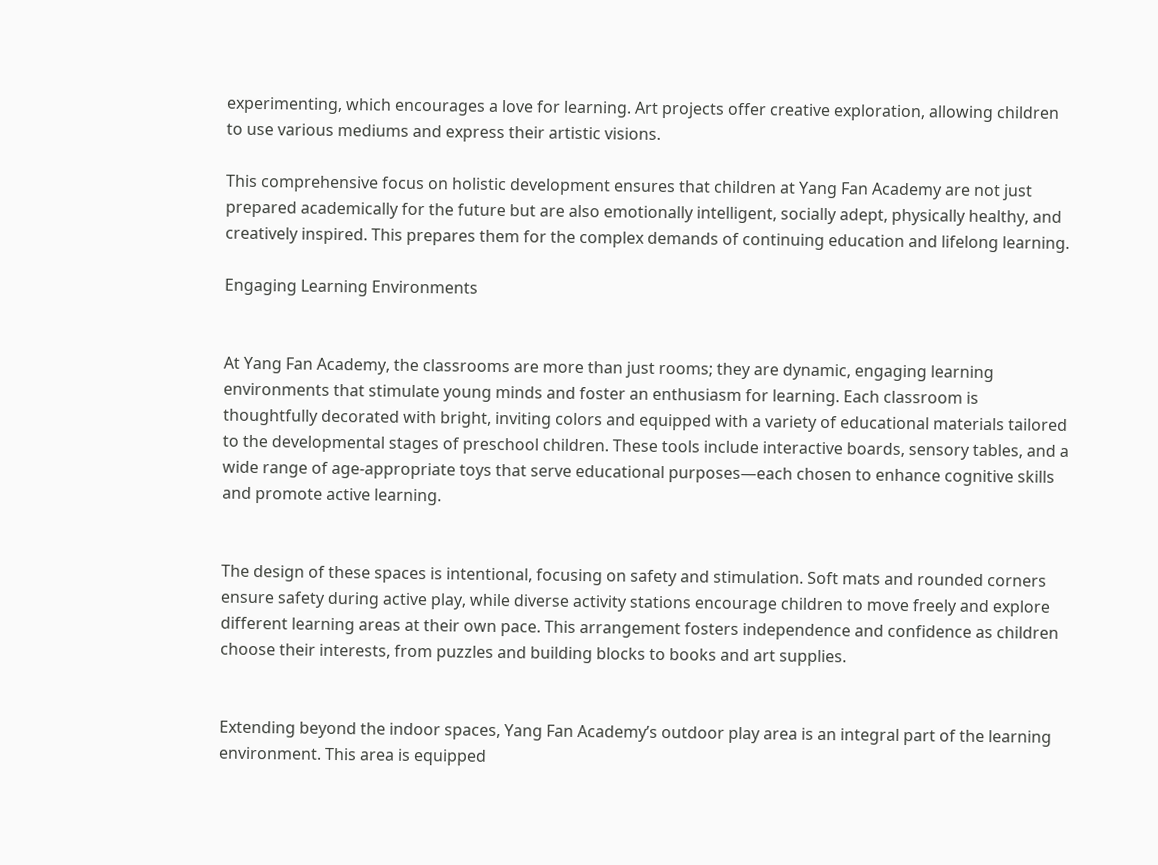experimenting, which encourages a love for learning. Art projects offer creative exploration, allowing children to use various mediums and express their artistic visions.

This comprehensive focus on holistic development ensures that children at Yang Fan Academy are not just prepared academically for the future but are also emotionally intelligent, socially adept, physically healthy, and creatively inspired. This prepares them for the complex demands of continuing education and lifelong learning.

Engaging Learning Environments


At Yang Fan Academy, the classrooms are more than just rooms; they are dynamic, engaging learning environments that stimulate young minds and foster an enthusiasm for learning. Each classroom is thoughtfully decorated with bright, inviting colors and equipped with a variety of educational materials tailored to the developmental stages of preschool children. These tools include interactive boards, sensory tables, and a wide range of age-appropriate toys that serve educational purposes—each chosen to enhance cognitive skills and promote active learning.


The design of these spaces is intentional, focusing on safety and stimulation. Soft mats and rounded corners ensure safety during active play, while diverse activity stations encourage children to move freely and explore different learning areas at their own pace. This arrangement fosters independence and confidence as children choose their interests, from puzzles and building blocks to books and art supplies.


Extending beyond the indoor spaces, Yang Fan Academy’s outdoor play area is an integral part of the learning environment. This area is equipped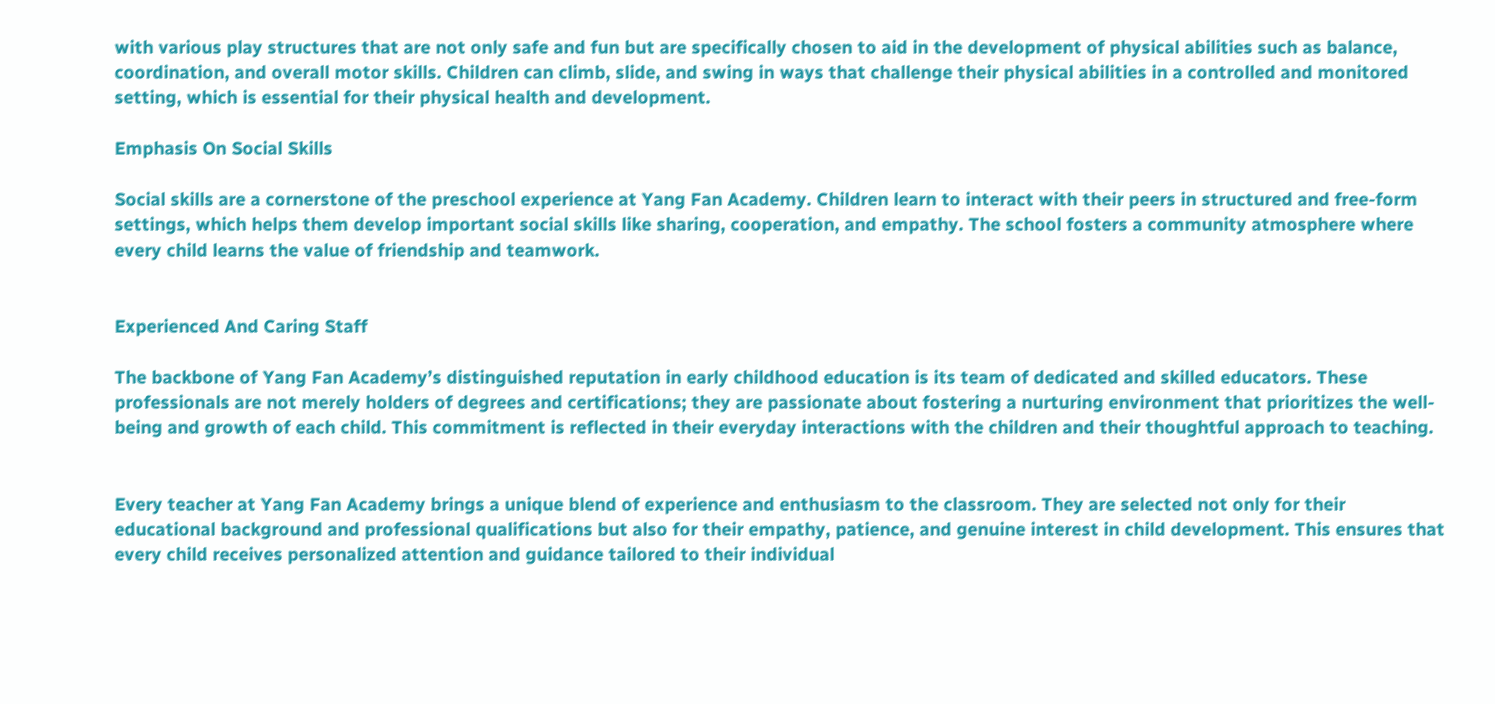with various play structures that are not only safe and fun but are specifically chosen to aid in the development of physical abilities such as balance, coordination, and overall motor skills. Children can climb, slide, and swing in ways that challenge their physical abilities in a controlled and monitored setting, which is essential for their physical health and development.

Emphasis On Social Skills

Social skills are a cornerstone of the preschool experience at Yang Fan Academy. Children learn to interact with their peers in structured and free-form settings, which helps them develop important social skills like sharing, cooperation, and empathy. The school fosters a community atmosphere where every child learns the value of friendship and teamwork.


Experienced And Caring Staff

The backbone of Yang Fan Academy’s distinguished reputation in early childhood education is its team of dedicated and skilled educators. These professionals are not merely holders of degrees and certifications; they are passionate about fostering a nurturing environment that prioritizes the well-being and growth of each child. This commitment is reflected in their everyday interactions with the children and their thoughtful approach to teaching.


Every teacher at Yang Fan Academy brings a unique blend of experience and enthusiasm to the classroom. They are selected not only for their educational background and professional qualifications but also for their empathy, patience, and genuine interest in child development. This ensures that every child receives personalized attention and guidance tailored to their individual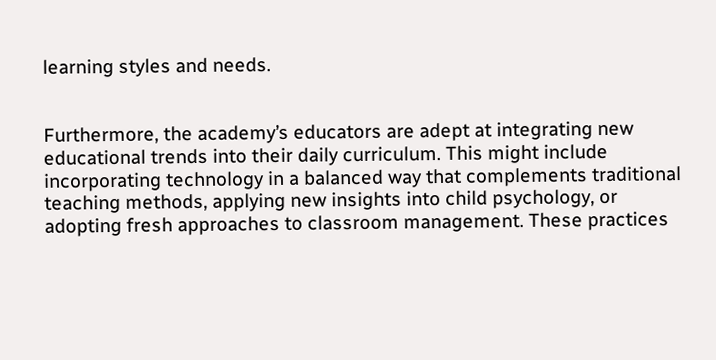learning styles and needs.


Furthermore, the academy’s educators are adept at integrating new educational trends into their daily curriculum. This might include incorporating technology in a balanced way that complements traditional teaching methods, applying new insights into child psychology, or adopting fresh approaches to classroom management. These practices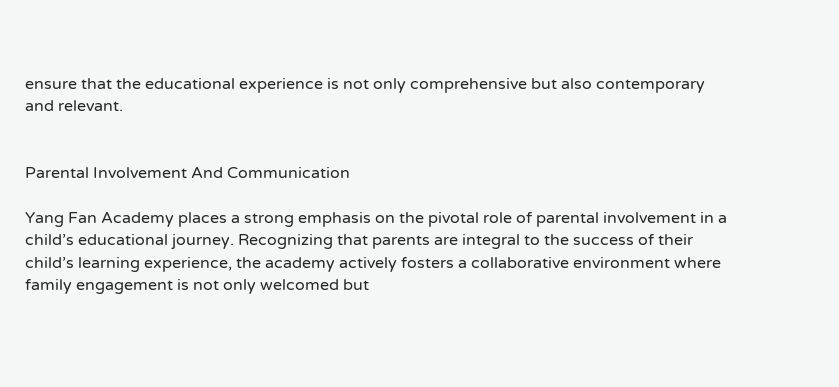ensure that the educational experience is not only comprehensive but also contemporary and relevant.


Parental Involvement And Communication

Yang Fan Academy places a strong emphasis on the pivotal role of parental involvement in a child’s educational journey. Recognizing that parents are integral to the success of their child’s learning experience, the academy actively fosters a collaborative environment where family engagement is not only welcomed but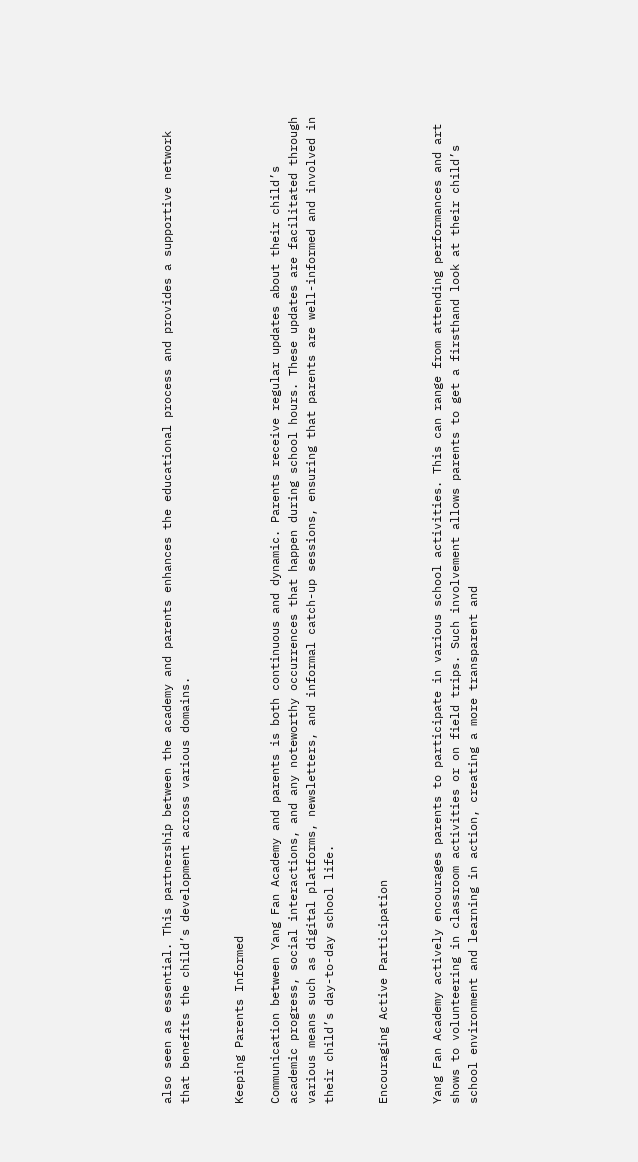also seen as essential. This partnership between the academy and parents enhances the educational process and provides a supportive network that benefits the child’s development across various domains.


Keeping Parents Informed

Communication between Yang Fan Academy and parents is both continuous and dynamic. Parents receive regular updates about their child’s academic progress, social interactions, and any noteworthy occurrences that happen during school hours. These updates are facilitated through various means such as digital platforms, newsletters, and informal catch-up sessions, ensuring that parents are well-informed and involved in their child’s day-to-day school life.


Encouraging Active Participation


Yang Fan Academy actively encourages parents to participate in various school activities. This can range from attending performances and art shows to volunteering in classroom activities or on field trips. Such involvement allows parents to get a firsthand look at their child’s school environment and learning in action, creating a more transparent and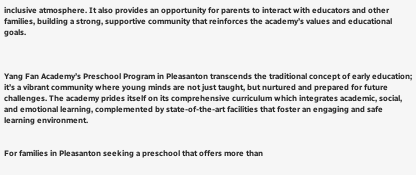inclusive atmosphere. It also provides an opportunity for parents to interact with educators and other families, building a strong, supportive community that reinforces the academy’s values and educational goals.



Yang Fan Academy’s Preschool Program in Pleasanton transcends the traditional concept of early education; it’s a vibrant community where young minds are not just taught, but nurtured and prepared for future challenges. The academy prides itself on its comprehensive curriculum which integrates academic, social, and emotional learning, complemented by state-of-the-art facilities that foster an engaging and safe learning environment.


For families in Pleasanton seeking a preschool that offers more than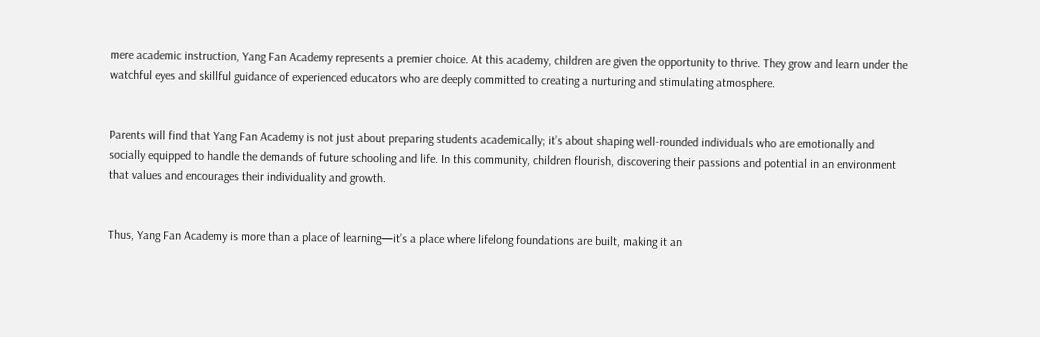mere academic instruction, Yang Fan Academy represents a premier choice. At this academy, children are given the opportunity to thrive. They grow and learn under the watchful eyes and skillful guidance of experienced educators who are deeply committed to creating a nurturing and stimulating atmosphere.


Parents will find that Yang Fan Academy is not just about preparing students academically; it’s about shaping well-rounded individuals who are emotionally and socially equipped to handle the demands of future schooling and life. In this community, children flourish, discovering their passions and potential in an environment that values and encourages their individuality and growth.


Thus, Yang Fan Academy is more than a place of learning—it’s a place where lifelong foundations are built, making it an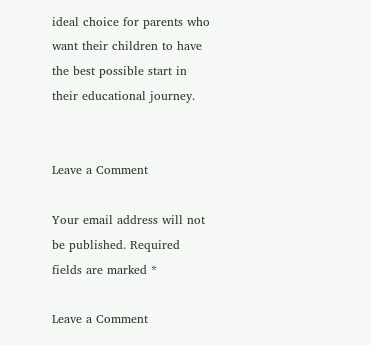ideal choice for parents who want their children to have the best possible start in their educational journey.


Leave a Comment

Your email address will not be published. Required fields are marked *

Leave a Comment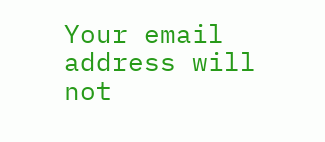Your email address will not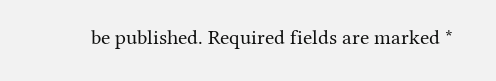be published. Required fields are marked *